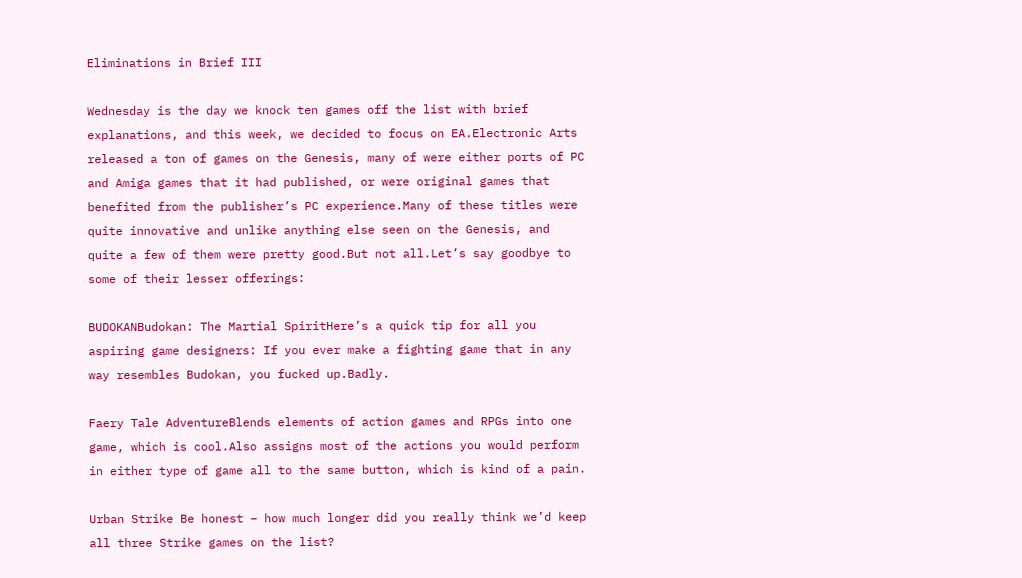Eliminations in Brief III

Wednesday is the day we knock ten games off the list with brief explanations, and this week, we decided to focus on EA.Electronic Arts released a ton of games on the Genesis, many of were either ports of PC and Amiga games that it had published, or were original games that benefited from the publisher’s PC experience.Many of these titles were quite innovative and unlike anything else seen on the Genesis, and quite a few of them were pretty good.But not all.Let’s say goodbye to some of their lesser offerings:

BUDOKANBudokan: The Martial SpiritHere’s a quick tip for all you aspiring game designers: If you ever make a fighting game that in any way resembles Budokan, you fucked up.Badly.

Faery Tale AdventureBlends elements of action games and RPGs into one game, which is cool.Also assigns most of the actions you would perform in either type of game all to the same button, which is kind of a pain.

Urban Strike Be honest – how much longer did you really think we’d keep all three Strike games on the list?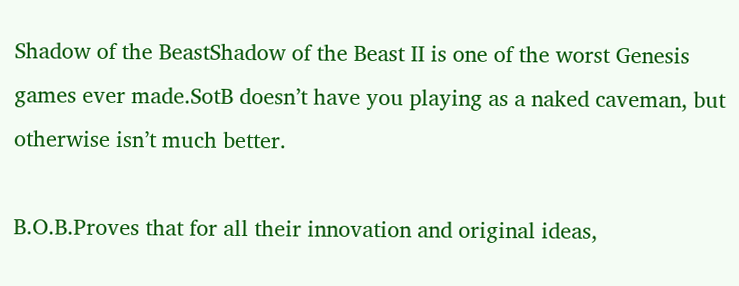Shadow of the BeastShadow of the Beast II is one of the worst Genesis games ever made.SotB doesn’t have you playing as a naked caveman, but otherwise isn’t much better.

B.O.B.Proves that for all their innovation and original ideas,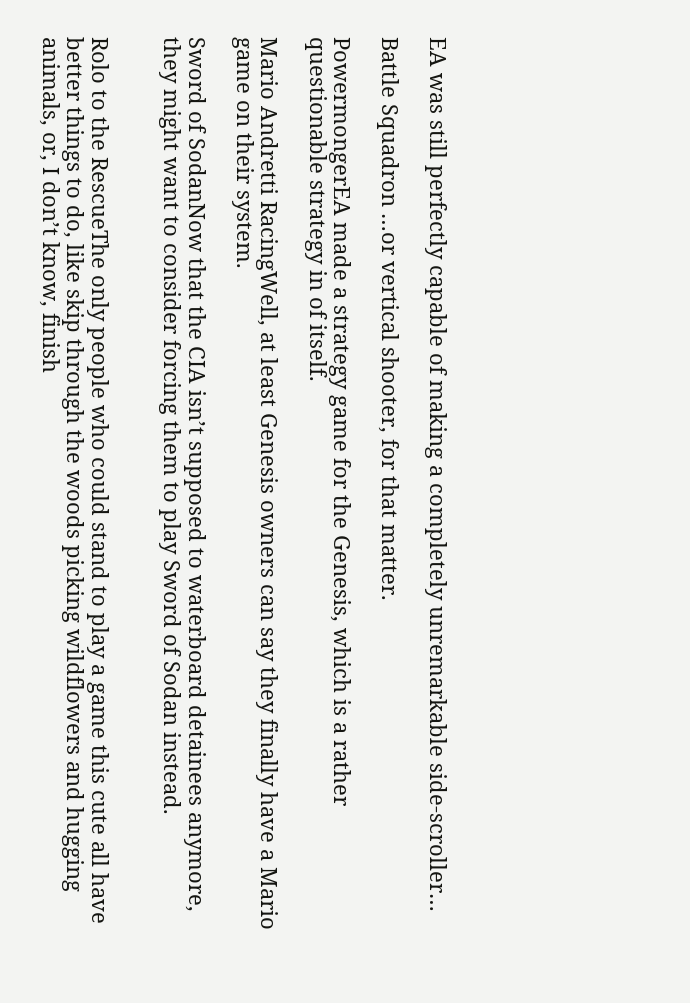EA was still perfectly capable of making a completely unremarkable side-scroller…

Battle Squadron …or vertical shooter, for that matter.

PowermongerEA made a strategy game for the Genesis, which is a rather questionable strategy in of itself.

Mario Andretti RacingWell, at least Genesis owners can say they finally have a Mario game on their system.

Sword of SodanNow that the CIA isn’t supposed to waterboard detainees anymore, they might want to consider forcing them to play Sword of Sodan instead.


Rolo to the RescueThe only people who could stand to play a game this cute all have better things to do, like skip through the woods picking wildflowers and hugging animals, or, I don’t know, finish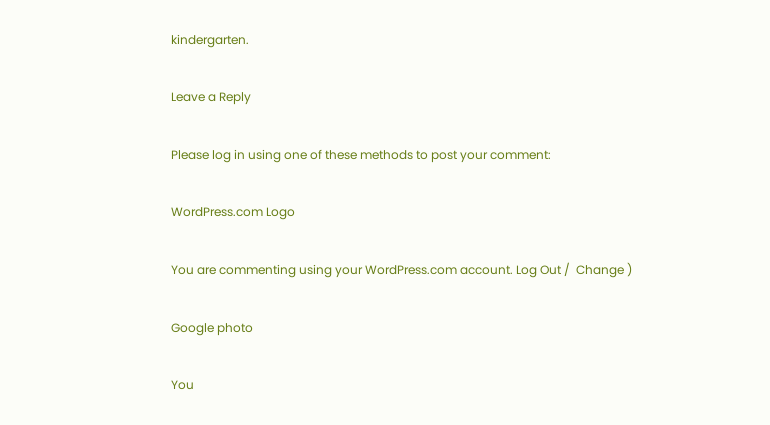kindergarten.

Leave a Reply

Please log in using one of these methods to post your comment:

WordPress.com Logo

You are commenting using your WordPress.com account. Log Out /  Change )

Google photo

You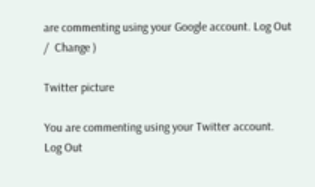are commenting using your Google account. Log Out /  Change )

Twitter picture

You are commenting using your Twitter account. Log Out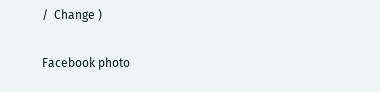/  Change )

Facebook photo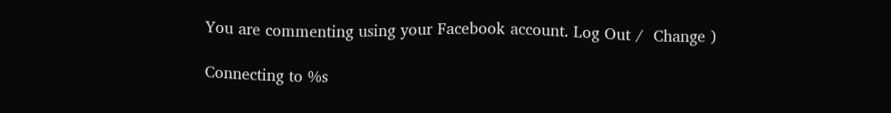You are commenting using your Facebook account. Log Out /  Change )

Connecting to %s